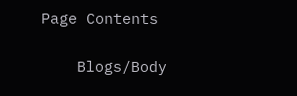Page Contents

    Blogs/Body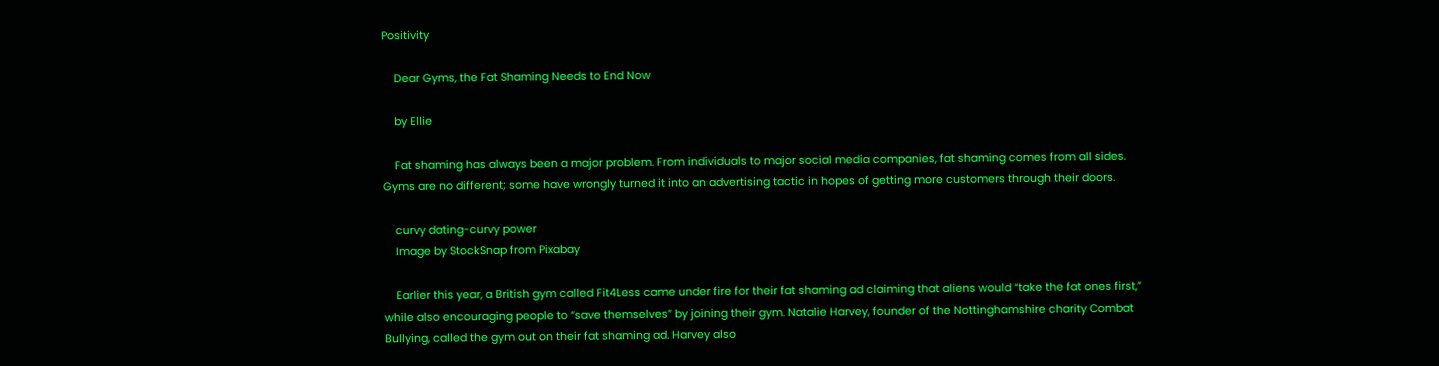Positivity

    Dear Gyms, the Fat Shaming Needs to End Now

    by Ellie

    Fat shaming has always been a major problem. From individuals to major social media companies, fat shaming comes from all sides. Gyms are no different; some have wrongly turned it into an advertising tactic in hopes of getting more customers through their doors.

    curvy dating-curvy power
    Image by StockSnap from Pixabay

    Earlier this year, a British gym called Fit4Less came under fire for their fat shaming ad claiming that aliens would “take the fat ones first,” while also encouraging people to “save themselves” by joining their gym. Natalie Harvey, founder of the Nottinghamshire charity Combat Bullying, called the gym out on their fat shaming ad. Harvey also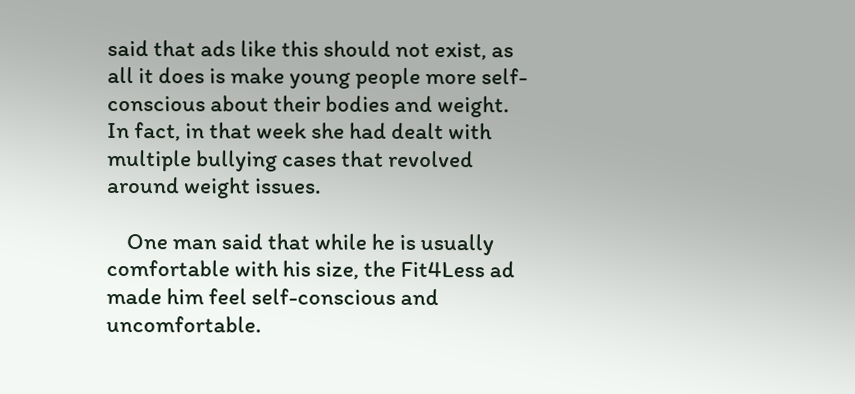said that ads like this should not exist, as all it does is make young people more self-conscious about their bodies and weight. In fact, in that week she had dealt with multiple bullying cases that revolved around weight issues.

    One man said that while he is usually comfortable with his size, the Fit4Less ad made him feel self-conscious and uncomfortable.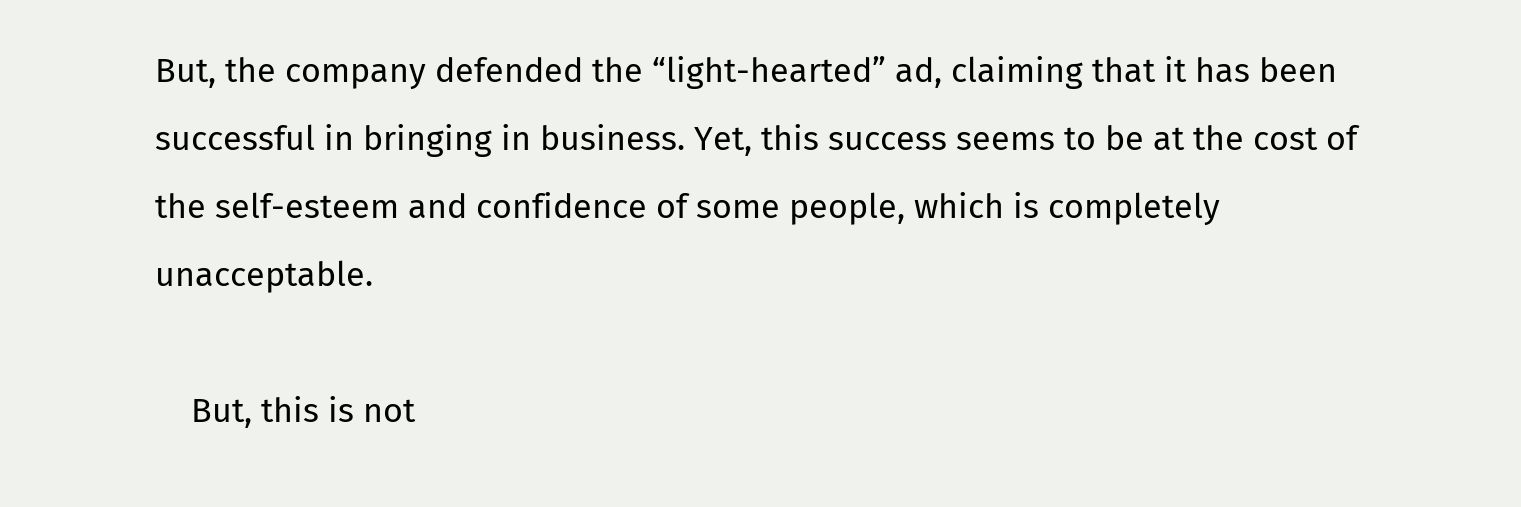But, the company defended the “light-hearted” ad, claiming that it has been successful in bringing in business. Yet, this success seems to be at the cost of the self-esteem and confidence of some people, which is completely unacceptable.

    But, this is not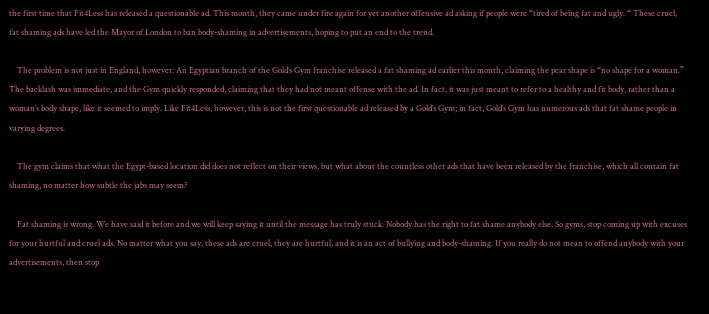the first time that Fit4Less has released a questionable ad. This month, they came under fire again for yet another offensive ad asking if people were “tired of being fat and ugly. “ These cruel, fat shaming ads have led the Mayor of London to ban body-shaming in advertisements, hoping to put an end to the trend.

    The problem is not just in England, however. An Egyptian branch of the Gold’s Gym franchise released a fat shaming ad earlier this month, claiming the pear shape is “no shape for a woman.” The backlash was immediate, and the Gym quickly responded, claiming that they had not meant offense with the ad. In fact, it was just meant to refer to a healthy and fit body, rather than a woman’s body shape, like it seemed to imply. Like Fit4Less, however, this is not the first questionable ad released by a Gold’s Gym; in fact, Gold’s Gym has numerous ads that fat shame people in varying degrees.

    The gym claims that what the Egypt-based location did does not reflect on their views, but what about the countless other ads that have been released by the franchise, which all contain fat shaming, no matter how subtle the jabs may seem?

    Fat shaming is wrong. We have said it before and we will keep saying it until the message has truly stuck. Nobody has the right to fat shame anybody else. So gyms, stop coming up with excuses for your hurtful and cruel ads. No matter what you say, these ads are cruel, they are hurtful, and it is an act of bullying and body-shaming. If you really do not mean to offend anybody with your advertisements, then stop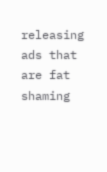releasing ads that are fat shaming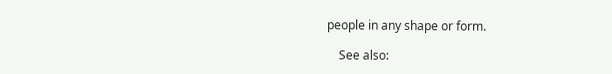people in any shape or form.

    See also: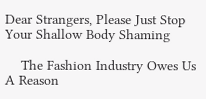Dear Strangers, Please Just Stop Your Shallow Body Shaming

    The Fashion Industry Owes Us A Reason